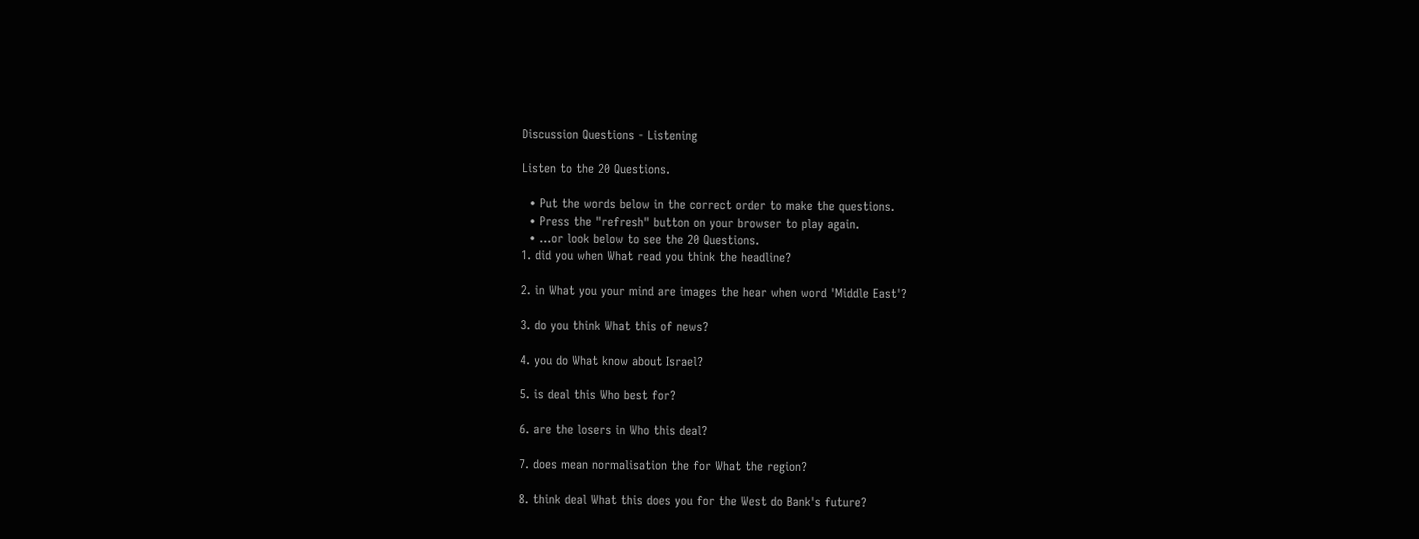Discussion Questions - Listening

Listen to the 20 Questions.

  • Put the words below in the correct order to make the questions.
  • Press the "refresh" button on your browser to play again.
  • ...or look below to see the 20 Questions.
1. did you when What read you think the headline?

2. in What you your mind are images the hear when word 'Middle East'?

3. do you think What this of news?

4. you do What know about Israel?

5. is deal this Who best for?

6. are the losers in Who this deal?

7. does mean normalisation the for What the region?

8. think deal What this does you for the West do Bank's future?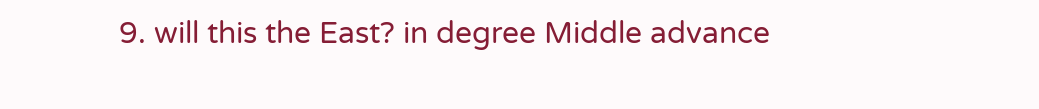9. will this the East? in degree Middle advance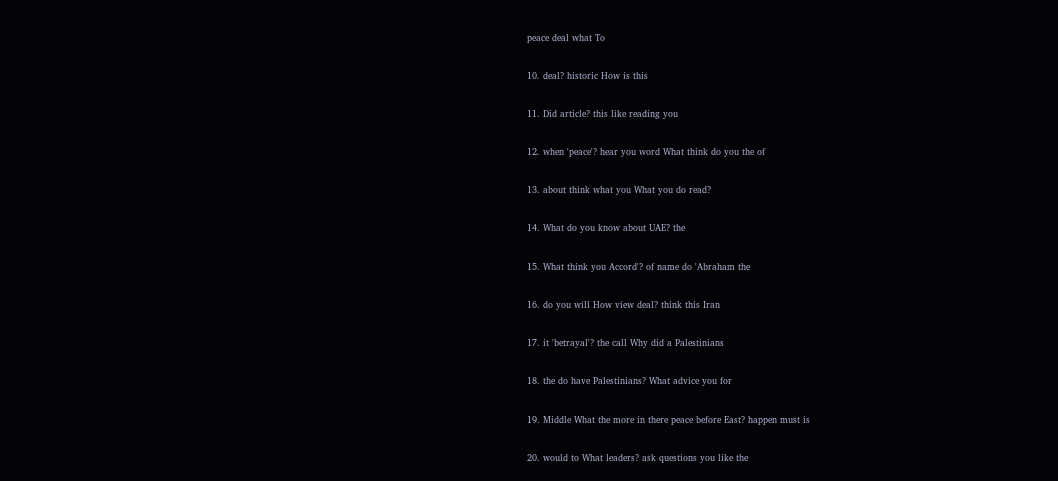peace deal what To

10. deal? historic How is this

11. Did article? this like reading you

12. when 'peace'? hear you word What think do you the of

13. about think what you What you do read?

14. What do you know about UAE? the

15. What think you Accord'? of name do 'Abraham the

16. do you will How view deal? think this Iran

17. it 'betrayal'? the call Why did a Palestinians

18. the do have Palestinians? What advice you for

19. Middle What the more in there peace before East? happen must is

20. would to What leaders? ask questions you like the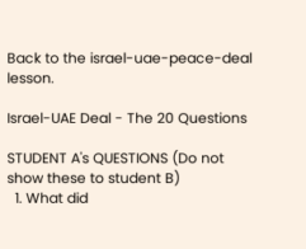Back to the israel-uae-peace-deal lesson.

Israel-UAE Deal - The 20 Questions

STUDENT A's QUESTIONS (Do not show these to student B)
  1. What did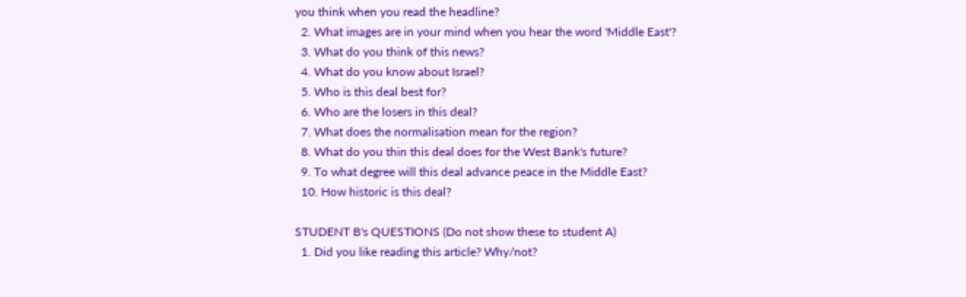you think when you read the headline?
  2. What images are in your mind when you hear the word 'Middle East'?
  3. What do you think of this news?
  4. What do you know about Israel?
  5. Who is this deal best for?
  6. Who are the losers in this deal?
  7. What does the normalisation mean for the region?
  8. What do you thin this deal does for the West Bank's future?
  9. To what degree will this deal advance peace in the Middle East?
  10. How historic is this deal?

STUDENT B's QUESTIONS (Do not show these to student A)
  1. Did you like reading this article? Why/not?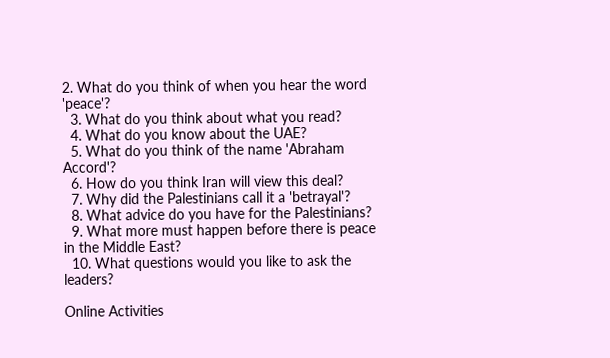2. What do you think of when you hear the word 'peace'?
  3. What do you think about what you read?
  4. What do you know about the UAE?
  5. What do you think of the name 'Abraham Accord'?
  6. How do you think Iran will view this deal?
  7. Why did the Palestinians call it a 'betrayal'?
  8. What advice do you have for the Palestinians?
  9. What more must happen before there is peace in the Middle East?
  10. What questions would you like to ask the leaders?

Online Activities